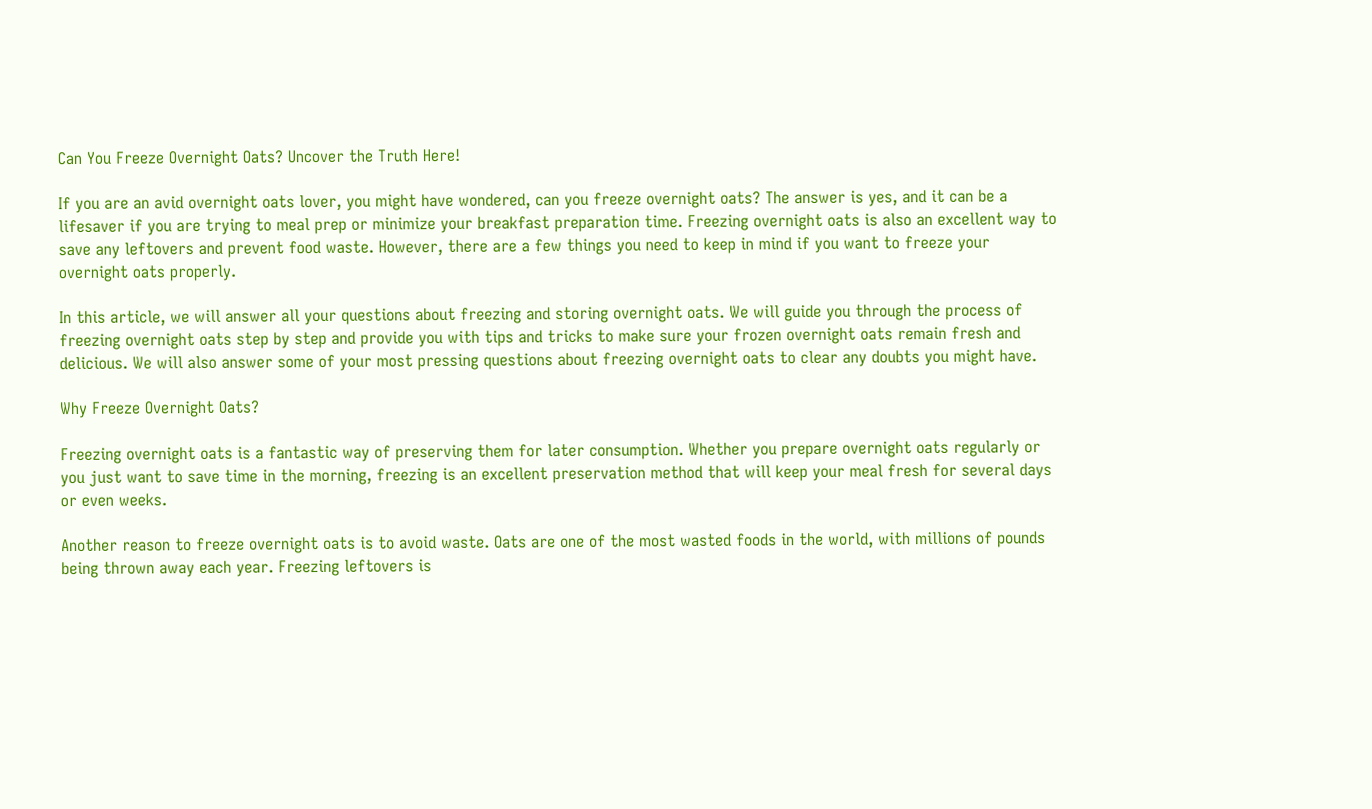Can You Freeze Overnight Oats? Uncover the Truth Here!

If you are an avid overnight oats lover, you might have wondered, can you freeze overnight oats? The answer is yes, and it can be a lifesaver if you are trying to meal prep or minimize your breakfast preparation time. Freezing overnight oats is also an excellent way to save any leftovers and prevent food waste. However, there are a few things you need to keep in mind if you want to freeze your overnight oats properly.

In this article, we will answer all your questions about freezing and storing overnight oats. We will guide you through the process of freezing overnight oats step by step and provide you with tips and tricks to make sure your frozen overnight oats remain fresh and delicious. We will also answer some of your most pressing questions about freezing overnight oats to clear any doubts you might have.

Why Freeze Overnight Oats?

Freezing overnight oats is a fantastic way of preserving them for later consumption. Whether you prepare overnight oats regularly or you just want to save time in the morning, freezing is an excellent preservation method that will keep your meal fresh for several days or even weeks.

Another reason to freeze overnight oats is to avoid waste. Oats are one of the most wasted foods in the world, with millions of pounds being thrown away each year. Freezing leftovers is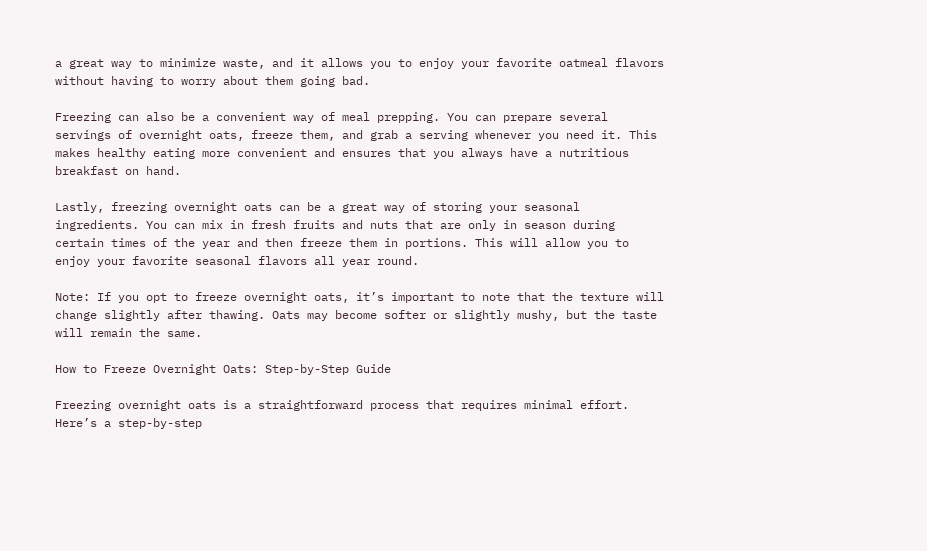a great way to minimize waste, and it allows you to enjoy your favorite oatmeal flavors without having to worry about them going bad.

Freezing can also be a convenient way of meal prepping. You can prepare several servings of overnight oats, freeze them, and grab a serving whenever you need it. This makes healthy eating more convenient and ensures that you always have a nutritious breakfast on hand.

Lastly, freezing overnight oats can be a great way of storing your seasonal ingredients. You can mix in fresh fruits and nuts that are only in season during certain times of the year and then freeze them in portions. This will allow you to enjoy your favorite seasonal flavors all year round.

Note: If you opt to freeze overnight oats, it’s important to note that the texture will change slightly after thawing. Oats may become softer or slightly mushy, but the taste will remain the same.

How to Freeze Overnight Oats: Step-by-Step Guide

Freezing overnight oats is a straightforward process that requires minimal effort. Here’s a step-by-step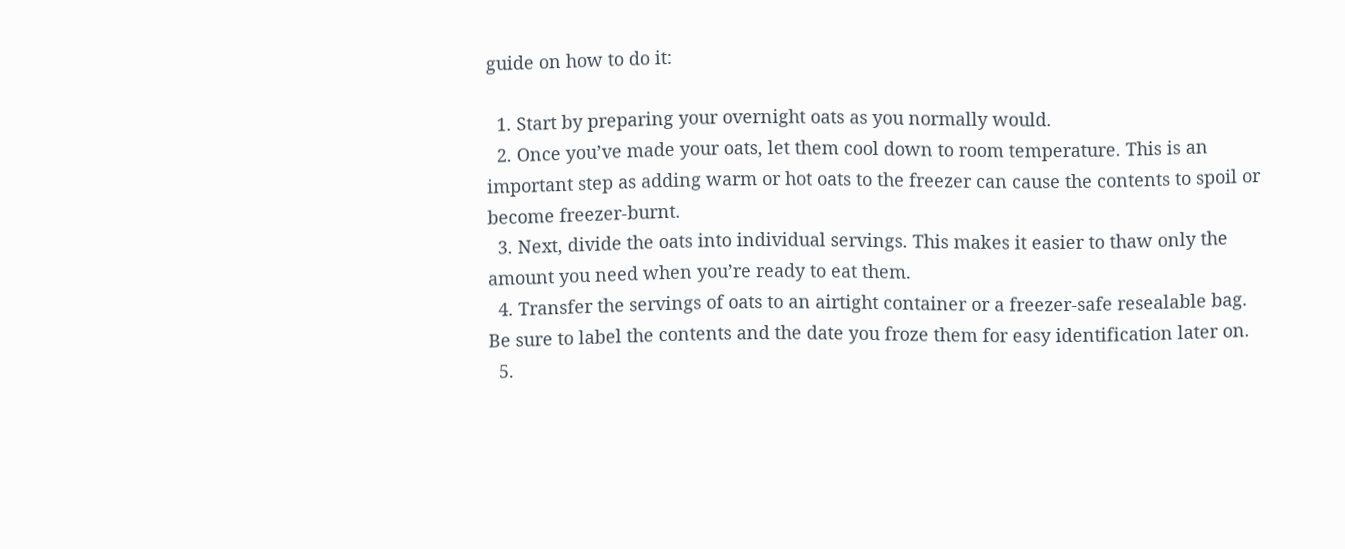guide on how to do it:

  1. Start by preparing your overnight oats as you normally would.
  2. Once you’ve made your oats, let them cool down to room temperature. This is an important step as adding warm or hot oats to the freezer can cause the contents to spoil or become freezer-burnt.
  3. Next, divide the oats into individual servings. This makes it easier to thaw only the amount you need when you’re ready to eat them.
  4. Transfer the servings of oats to an airtight container or a freezer-safe resealable bag. Be sure to label the contents and the date you froze them for easy identification later on.
  5.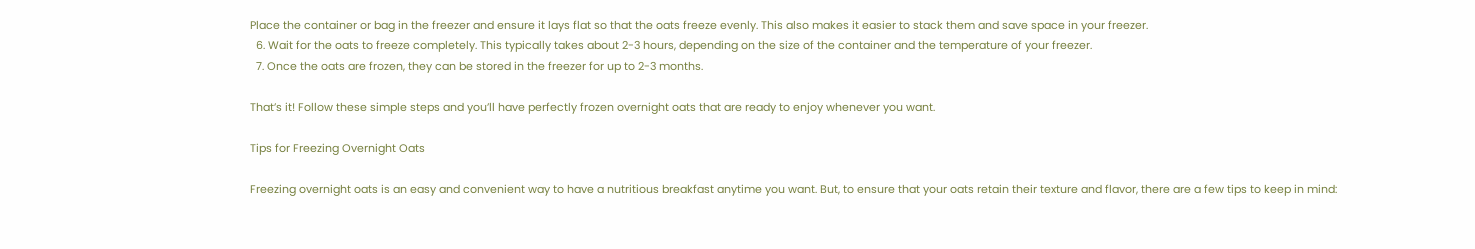Place the container or bag in the freezer and ensure it lays flat so that the oats freeze evenly. This also makes it easier to stack them and save space in your freezer.
  6. Wait for the oats to freeze completely. This typically takes about 2-3 hours, depending on the size of the container and the temperature of your freezer.
  7. Once the oats are frozen, they can be stored in the freezer for up to 2-3 months.

That’s it! Follow these simple steps and you’ll have perfectly frozen overnight oats that are ready to enjoy whenever you want.

Tips for Freezing Overnight Oats

Freezing overnight oats is an easy and convenient way to have a nutritious breakfast anytime you want. But, to ensure that your oats retain their texture and flavor, there are a few tips to keep in mind: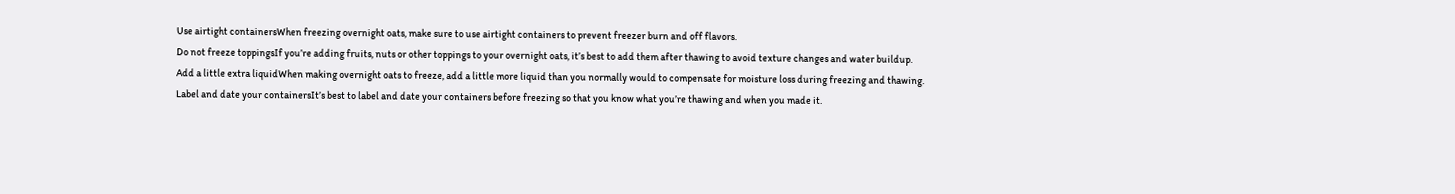Use airtight containersWhen freezing overnight oats, make sure to use airtight containers to prevent freezer burn and off flavors.
Do not freeze toppingsIf you’re adding fruits, nuts or other toppings to your overnight oats, it’s best to add them after thawing to avoid texture changes and water buildup.
Add a little extra liquidWhen making overnight oats to freeze, add a little more liquid than you normally would to compensate for moisture loss during freezing and thawing.
Label and date your containersIt’s best to label and date your containers before freezing so that you know what you’re thawing and when you made it.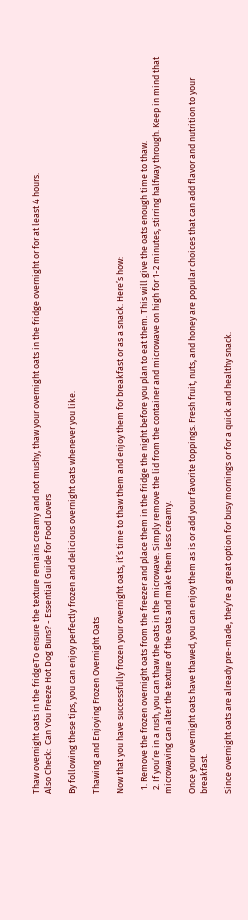Thaw overnight oats in the fridgeTo ensure the texture remains creamy and not mushy, thaw your overnight oats in the fridge overnight or for at least 4 hours.
Also Check:  Can You Freeze Hot Dog Buns? - Essential Guide for Food Lovers

By following these tips, you can enjoy perfectly frozen and delicious overnight oats whenever you like.

Thawing and Enjoying Frozen Overnight Oats

Now that you have successfully frozen your overnight oats, it’s time to thaw them and enjoy them for breakfast or as a snack. Here’s how:

  1. Remove the frozen overnight oats from the freezer and place them in the fridge the night before you plan to eat them. This will give the oats enough time to thaw.
  2. If you’re in a rush, you can thaw the oats in the microwave. Simply remove the lid from the container and microwave on high for 1-2 minutes, stirring halfway through. Keep in mind that microwaving can alter the texture of the oats and make them less creamy.

Once your overnight oats have thawed, you can enjoy them as is or add your favorite toppings. Fresh fruit, nuts, and honey are popular choices that can add flavor and nutrition to your breakfast.

Since overnight oats are already pre-made, they’re a great option for busy mornings or for a quick and healthy snack.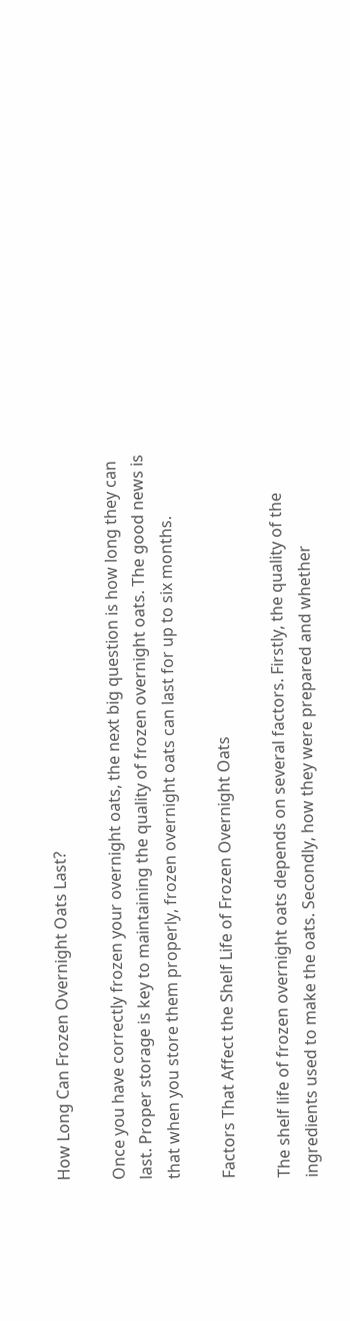How Long Can Frozen Overnight Oats Last?

Once you have correctly frozen your overnight oats, the next big question is how long they can last. Proper storage is key to maintaining the quality of frozen overnight oats. The good news is that when you store them properly, frozen overnight oats can last for up to six months.

Factors That Affect the Shelf Life of Frozen Overnight Oats

The shelf life of frozen overnight oats depends on several factors. Firstly, the quality of the ingredients used to make the oats. Secondly, how they were prepared and whether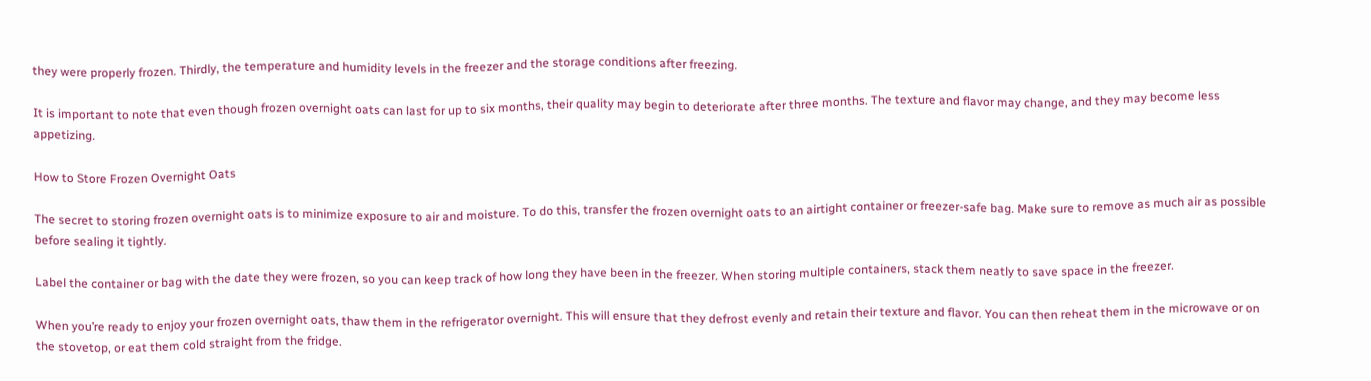they were properly frozen. Thirdly, the temperature and humidity levels in the freezer and the storage conditions after freezing.

It is important to note that even though frozen overnight oats can last for up to six months, their quality may begin to deteriorate after three months. The texture and flavor may change, and they may become less appetizing.

How to Store Frozen Overnight Oats

The secret to storing frozen overnight oats is to minimize exposure to air and moisture. To do this, transfer the frozen overnight oats to an airtight container or freezer-safe bag. Make sure to remove as much air as possible before sealing it tightly.

Label the container or bag with the date they were frozen, so you can keep track of how long they have been in the freezer. When storing multiple containers, stack them neatly to save space in the freezer.

When you’re ready to enjoy your frozen overnight oats, thaw them in the refrigerator overnight. This will ensure that they defrost evenly and retain their texture and flavor. You can then reheat them in the microwave or on the stovetop, or eat them cold straight from the fridge.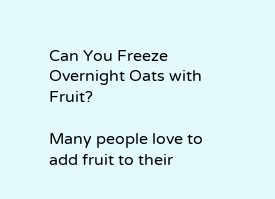Can You Freeze Overnight Oats with Fruit?

Many people love to add fruit to their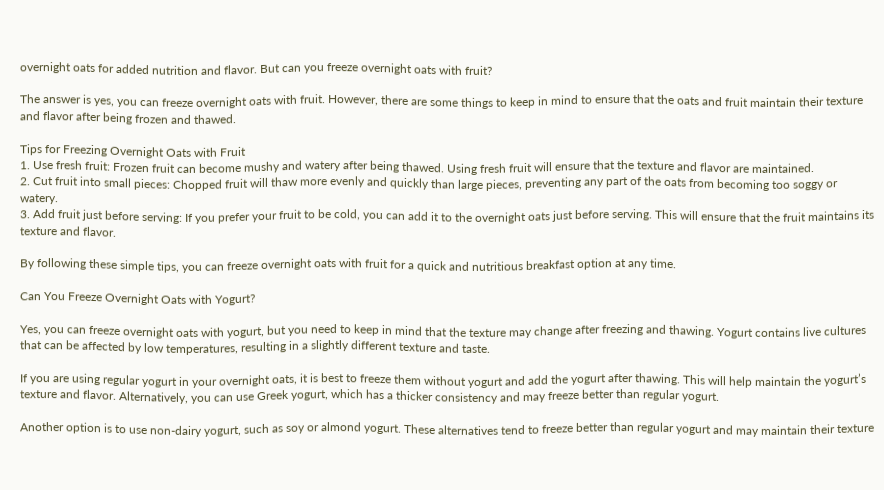overnight oats for added nutrition and flavor. But can you freeze overnight oats with fruit?

The answer is yes, you can freeze overnight oats with fruit. However, there are some things to keep in mind to ensure that the oats and fruit maintain their texture and flavor after being frozen and thawed.

Tips for Freezing Overnight Oats with Fruit
1. Use fresh fruit: Frozen fruit can become mushy and watery after being thawed. Using fresh fruit will ensure that the texture and flavor are maintained.
2. Cut fruit into small pieces: Chopped fruit will thaw more evenly and quickly than large pieces, preventing any part of the oats from becoming too soggy or watery.
3. Add fruit just before serving: If you prefer your fruit to be cold, you can add it to the overnight oats just before serving. This will ensure that the fruit maintains its texture and flavor.

By following these simple tips, you can freeze overnight oats with fruit for a quick and nutritious breakfast option at any time.

Can You Freeze Overnight Oats with Yogurt?

Yes, you can freeze overnight oats with yogurt, but you need to keep in mind that the texture may change after freezing and thawing. Yogurt contains live cultures that can be affected by low temperatures, resulting in a slightly different texture and taste.

If you are using regular yogurt in your overnight oats, it is best to freeze them without yogurt and add the yogurt after thawing. This will help maintain the yogurt’s texture and flavor. Alternatively, you can use Greek yogurt, which has a thicker consistency and may freeze better than regular yogurt.

Another option is to use non-dairy yogurt, such as soy or almond yogurt. These alternatives tend to freeze better than regular yogurt and may maintain their texture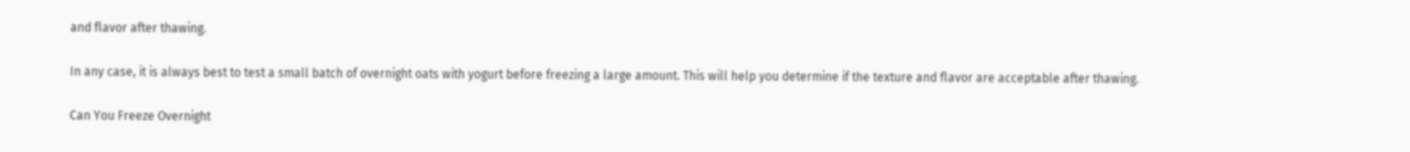and flavor after thawing.

In any case, it is always best to test a small batch of overnight oats with yogurt before freezing a large amount. This will help you determine if the texture and flavor are acceptable after thawing.

Can You Freeze Overnight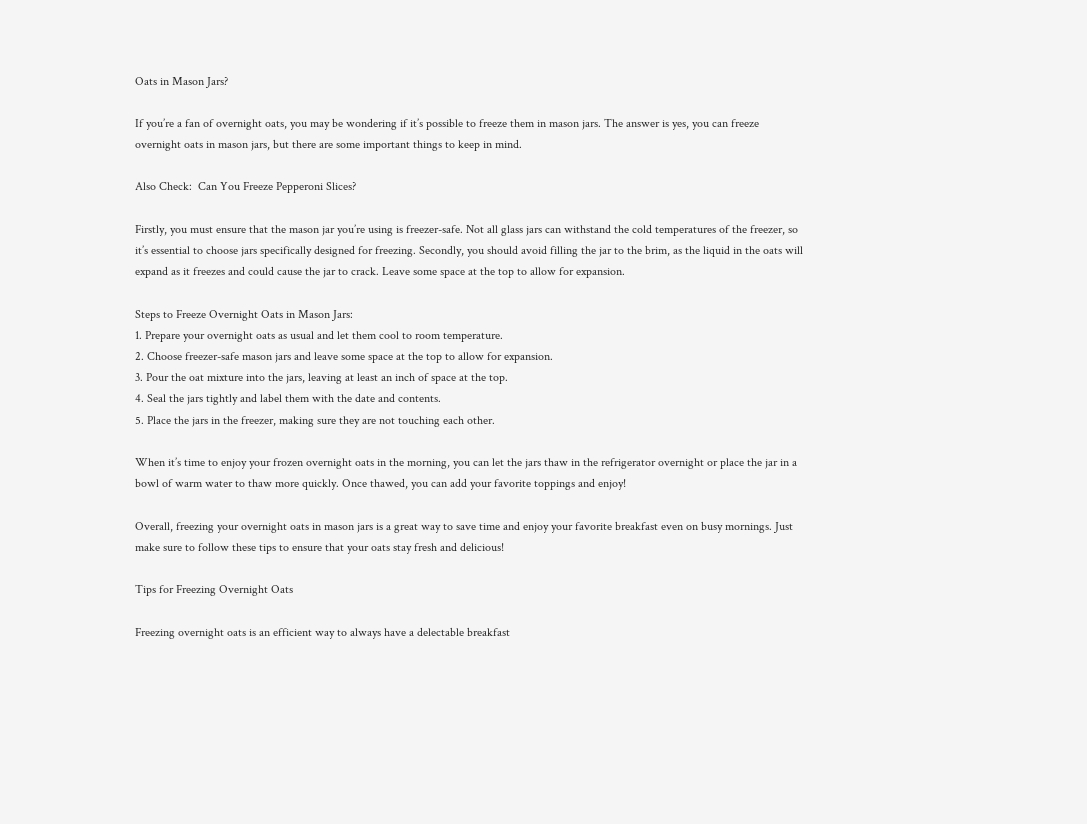Oats in Mason Jars?

If you’re a fan of overnight oats, you may be wondering if it’s possible to freeze them in mason jars. The answer is yes, you can freeze overnight oats in mason jars, but there are some important things to keep in mind.

Also Check:  Can You Freeze Pepperoni Slices?

Firstly, you must ensure that the mason jar you’re using is freezer-safe. Not all glass jars can withstand the cold temperatures of the freezer, so it’s essential to choose jars specifically designed for freezing. Secondly, you should avoid filling the jar to the brim, as the liquid in the oats will expand as it freezes and could cause the jar to crack. Leave some space at the top to allow for expansion.

Steps to Freeze Overnight Oats in Mason Jars:
1. Prepare your overnight oats as usual and let them cool to room temperature.
2. Choose freezer-safe mason jars and leave some space at the top to allow for expansion.
3. Pour the oat mixture into the jars, leaving at least an inch of space at the top.
4. Seal the jars tightly and label them with the date and contents.
5. Place the jars in the freezer, making sure they are not touching each other.

When it’s time to enjoy your frozen overnight oats in the morning, you can let the jars thaw in the refrigerator overnight or place the jar in a bowl of warm water to thaw more quickly. Once thawed, you can add your favorite toppings and enjoy!

Overall, freezing your overnight oats in mason jars is a great way to save time and enjoy your favorite breakfast even on busy mornings. Just make sure to follow these tips to ensure that your oats stay fresh and delicious!

Tips for Freezing Overnight Oats

Freezing overnight oats is an efficient way to always have a delectable breakfast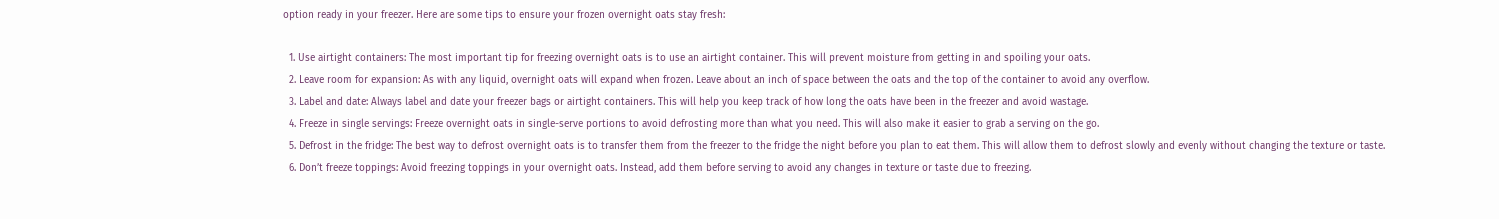option ready in your freezer. Here are some tips to ensure your frozen overnight oats stay fresh:

  1. Use airtight containers: The most important tip for freezing overnight oats is to use an airtight container. This will prevent moisture from getting in and spoiling your oats.
  2. Leave room for expansion: As with any liquid, overnight oats will expand when frozen. Leave about an inch of space between the oats and the top of the container to avoid any overflow.
  3. Label and date: Always label and date your freezer bags or airtight containers. This will help you keep track of how long the oats have been in the freezer and avoid wastage.
  4. Freeze in single servings: Freeze overnight oats in single-serve portions to avoid defrosting more than what you need. This will also make it easier to grab a serving on the go.
  5. Defrost in the fridge: The best way to defrost overnight oats is to transfer them from the freezer to the fridge the night before you plan to eat them. This will allow them to defrost slowly and evenly without changing the texture or taste.
  6. Don’t freeze toppings: Avoid freezing toppings in your overnight oats. Instead, add them before serving to avoid any changes in texture or taste due to freezing.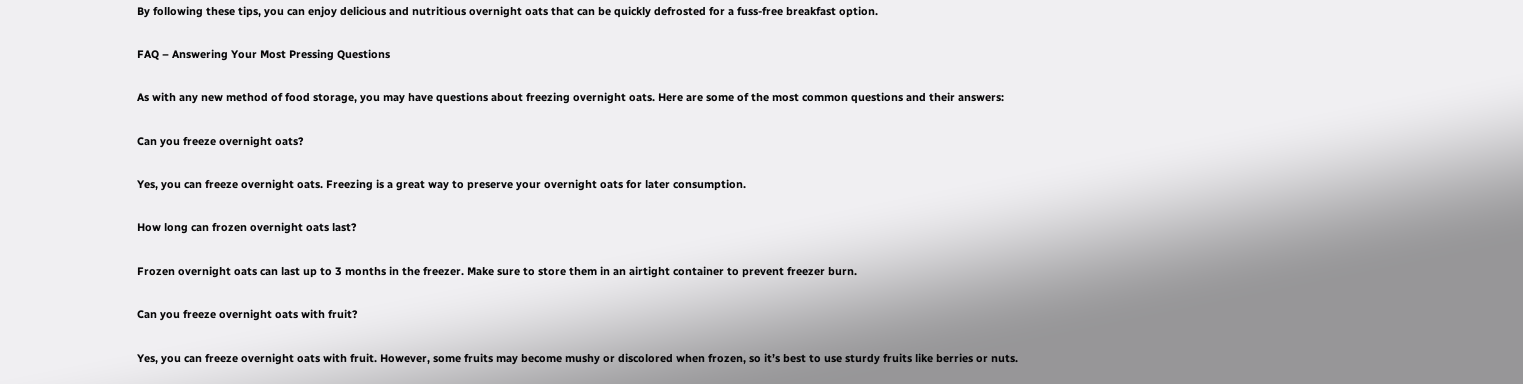By following these tips, you can enjoy delicious and nutritious overnight oats that can be quickly defrosted for a fuss-free breakfast option.

FAQ – Answering Your Most Pressing Questions

As with any new method of food storage, you may have questions about freezing overnight oats. Here are some of the most common questions and their answers:

Can you freeze overnight oats?

Yes, you can freeze overnight oats. Freezing is a great way to preserve your overnight oats for later consumption.

How long can frozen overnight oats last?

Frozen overnight oats can last up to 3 months in the freezer. Make sure to store them in an airtight container to prevent freezer burn.

Can you freeze overnight oats with fruit?

Yes, you can freeze overnight oats with fruit. However, some fruits may become mushy or discolored when frozen, so it’s best to use sturdy fruits like berries or nuts.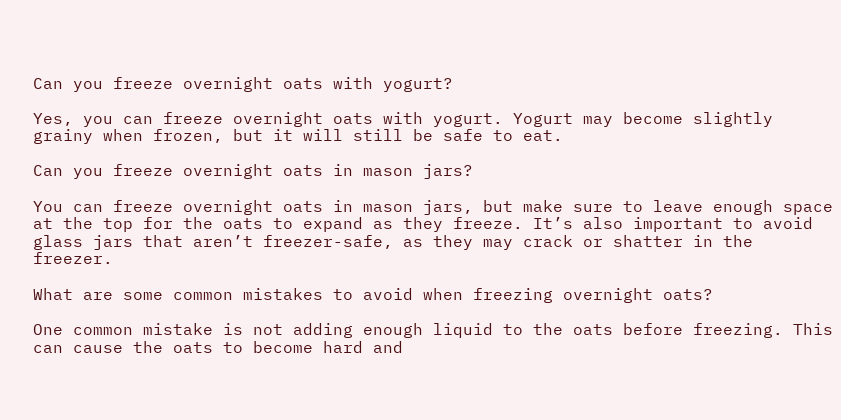Can you freeze overnight oats with yogurt?

Yes, you can freeze overnight oats with yogurt. Yogurt may become slightly grainy when frozen, but it will still be safe to eat.

Can you freeze overnight oats in mason jars?

You can freeze overnight oats in mason jars, but make sure to leave enough space at the top for the oats to expand as they freeze. It’s also important to avoid glass jars that aren’t freezer-safe, as they may crack or shatter in the freezer.

What are some common mistakes to avoid when freezing overnight oats?

One common mistake is not adding enough liquid to the oats before freezing. This can cause the oats to become hard and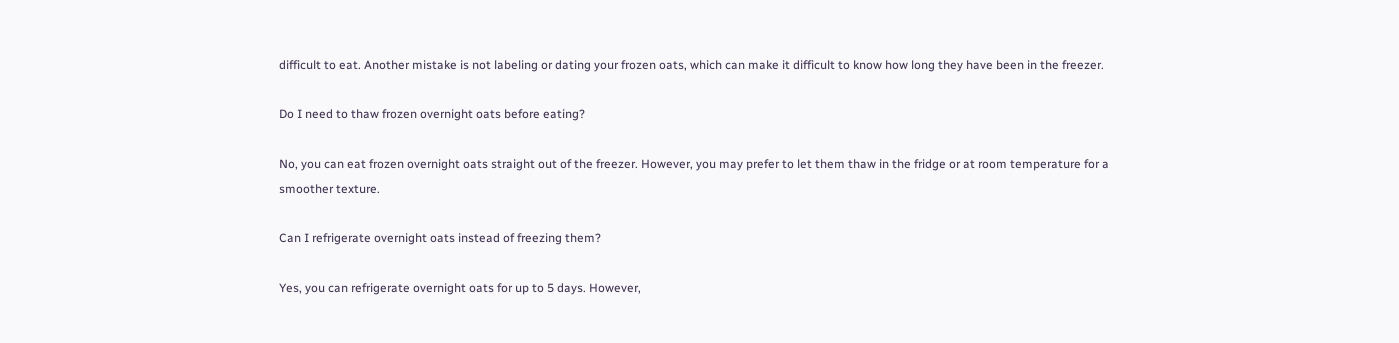difficult to eat. Another mistake is not labeling or dating your frozen oats, which can make it difficult to know how long they have been in the freezer.

Do I need to thaw frozen overnight oats before eating?

No, you can eat frozen overnight oats straight out of the freezer. However, you may prefer to let them thaw in the fridge or at room temperature for a smoother texture.

Can I refrigerate overnight oats instead of freezing them?

Yes, you can refrigerate overnight oats for up to 5 days. However,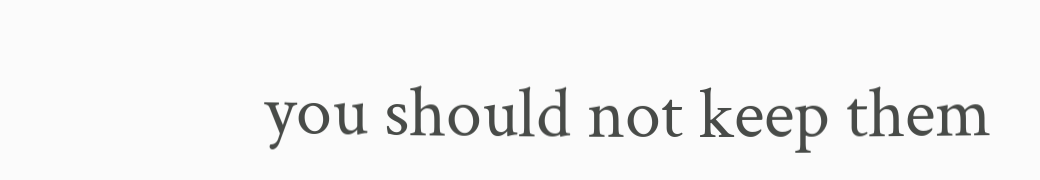you should not keep them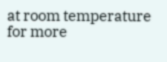at room temperature for more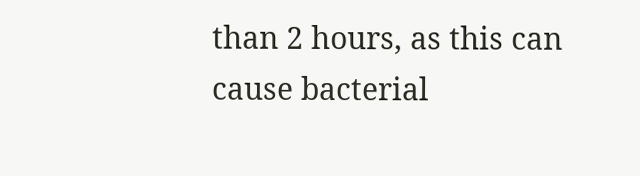than 2 hours, as this can cause bacterial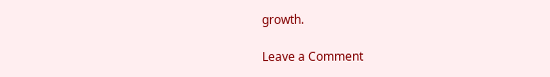growth.

Leave a Comment